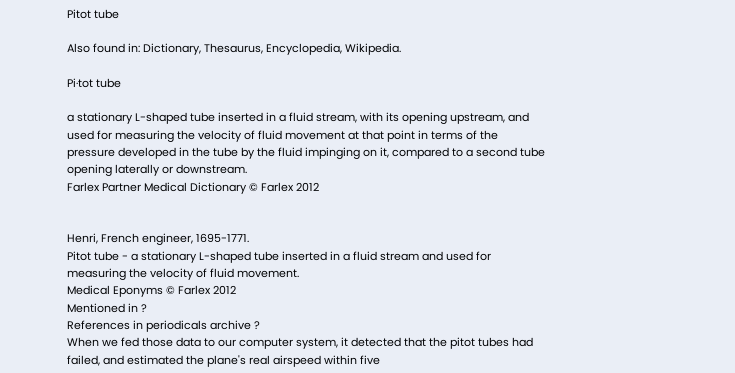Pitot tube

Also found in: Dictionary, Thesaurus, Encyclopedia, Wikipedia.

Pi·tot tube

a stationary L-shaped tube inserted in a fluid stream, with its opening upstream, and used for measuring the velocity of fluid movement at that point in terms of the pressure developed in the tube by the fluid impinging on it, compared to a second tube opening laterally or downstream.
Farlex Partner Medical Dictionary © Farlex 2012


Henri, French engineer, 1695-1771.
Pitot tube - a stationary L-shaped tube inserted in a fluid stream and used for measuring the velocity of fluid movement.
Medical Eponyms © Farlex 2012
Mentioned in ?
References in periodicals archive ?
When we fed those data to our computer system, it detected that the pitot tubes had failed, and estimated the plane's real airspeed within five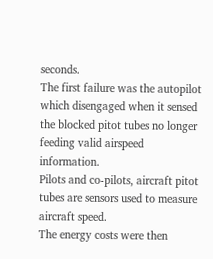seconds.
The first failure was the autopilot which disengaged when it sensed the blocked pitot tubes no longer feeding valid airspeed information.
Pilots and co-pilots, aircraft pitot tubes are sensors used to measure aircraft speed.
The energy costs were then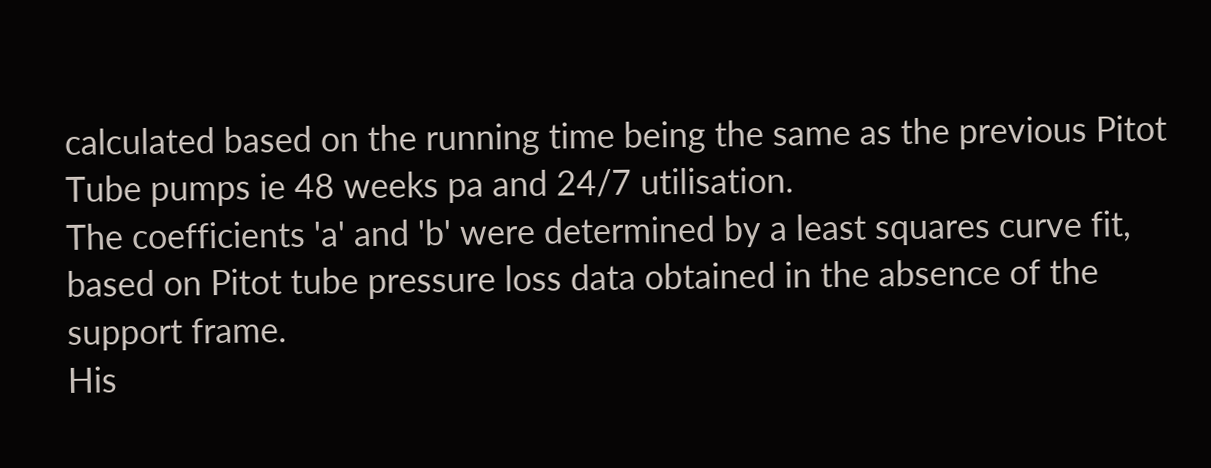calculated based on the running time being the same as the previous Pitot Tube pumps ie 48 weeks pa and 24/7 utilisation.
The coefficients 'a' and 'b' were determined by a least squares curve fit, based on Pitot tube pressure loss data obtained in the absence of the support frame.
His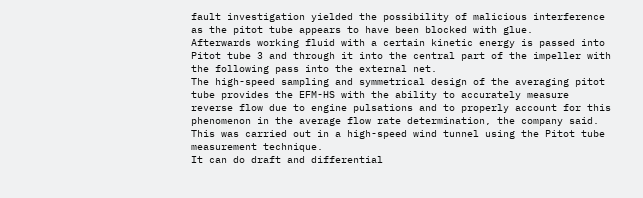fault investigation yielded the possibility of malicious interference as the pitot tube appears to have been blocked with glue.
Afterwards working fluid with a certain kinetic energy is passed into Pitot tube 3 and through it into the central part of the impeller with the following pass into the external net.
The high-speed sampling and symmetrical design of the averaging pitot tube provides the EFM-HS with the ability to accurately measure reverse flow due to engine pulsations and to properly account for this phenomenon in the average flow rate determination, the company said.
This was carried out in a high-speed wind tunnel using the Pitot tube measurement technique.
It can do draft and differential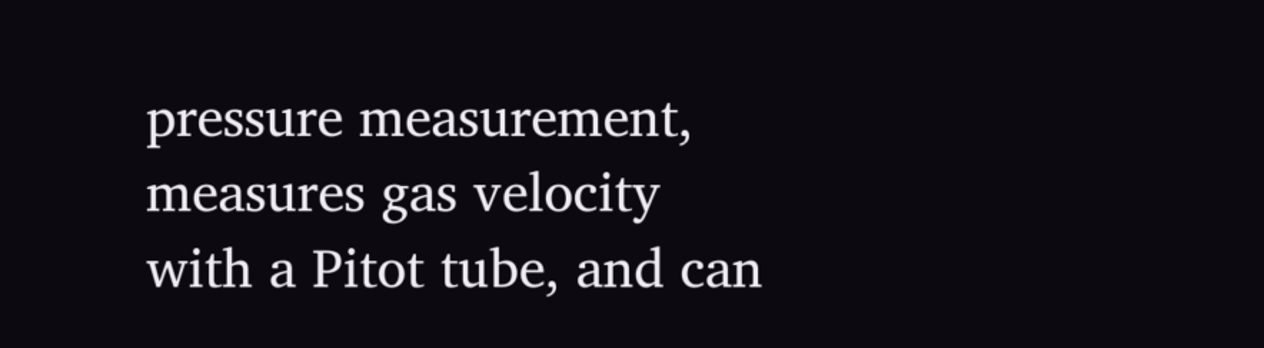pressure measurement, measures gas velocity with a Pitot tube, and can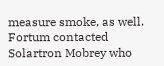measure smoke, as well.
Fortum contacted Solartron Mobrey who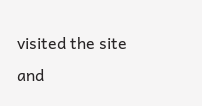visited the site and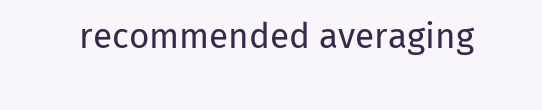recommended averaging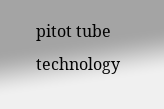pitot tube technology